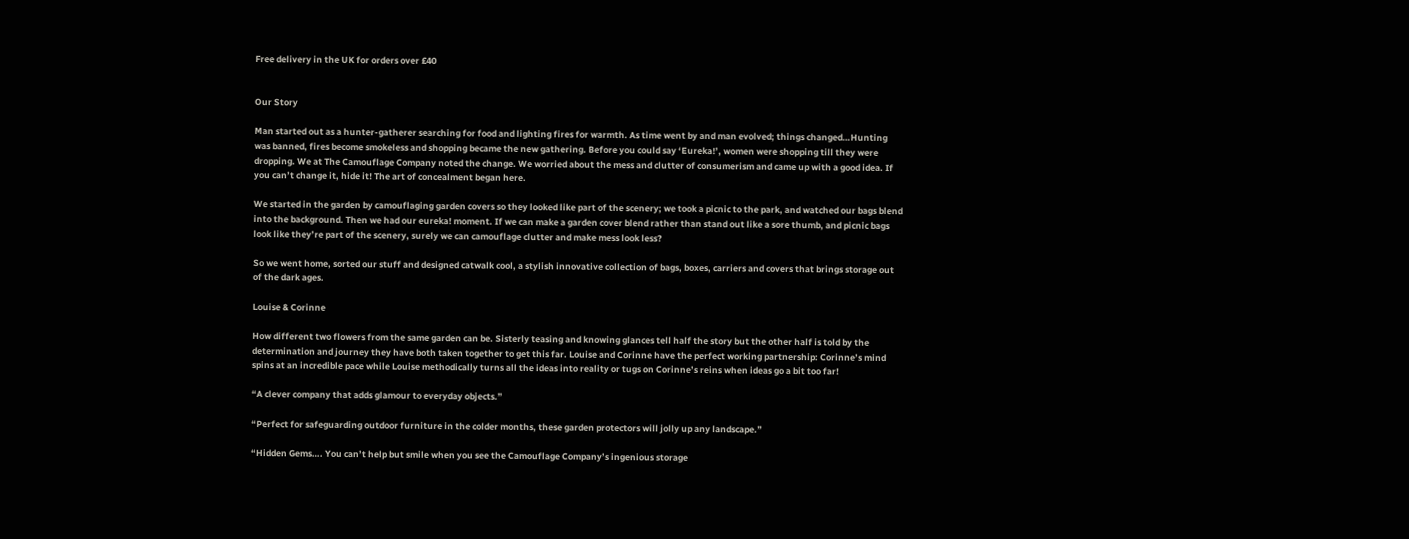Free delivery in the UK for orders over £40


Our Story

Man started out as a hunter-gatherer searching for food and lighting fires for warmth. As time went by and man evolved; things changed…Hunting was banned, fires become smokeless and shopping became the new gathering. Before you could say ‘Eureka!’, women were shopping till they were dropping. We at The Camouflage Company noted the change. We worried about the mess and clutter of consumerism and came up with a good idea. If you can’t change it, hide it! The art of concealment began here.

We started in the garden by camouflaging garden covers so they looked like part of the scenery; we took a picnic to the park, and watched our bags blend into the background. Then we had our eureka! moment. If we can make a garden cover blend rather than stand out like a sore thumb, and picnic bags look like they’re part of the scenery, surely we can camouflage clutter and make mess look less?

So we went home, sorted our stuff and designed catwalk cool, a stylish innovative collection of bags, boxes, carriers and covers that brings storage out of the dark ages.

Louise & Corinne

How different two flowers from the same garden can be. Sisterly teasing and knowing glances tell half the story but the other half is told by the determination and journey they have both taken together to get this far. Louise and Corinne have the perfect working partnership: Corinne’s mind spins at an incredible pace while Louise methodically turns all the ideas into reality or tugs on Corinne’s reins when ideas go a bit too far!

“A clever company that adds glamour to everyday objects.”

“Perfect for safeguarding outdoor furniture in the colder months, these garden protectors will jolly up any landscape.”

“Hidden Gems…. You can’t help but smile when you see the Camouflage Company’s ingenious storage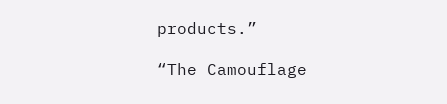products.”

“The Camouflage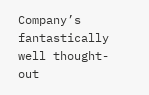Company’s fantastically well thought-out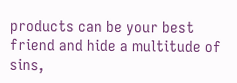products can be your best friend and hide a multitude of sins,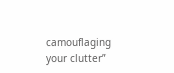camouflaging your clutter”